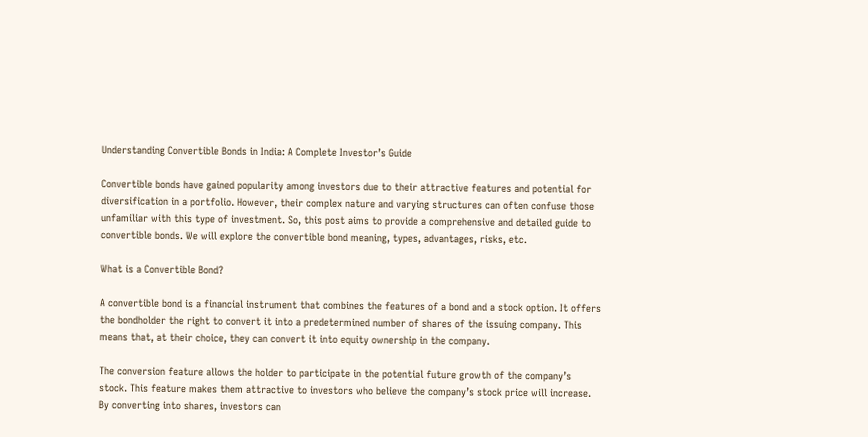Understanding Convertible Bonds in India: A Complete Investor’s Guide

Convertible bonds have gained popularity among investors due to their attractive features and potential for diversification in a portfolio. However, their complex nature and varying structures can often confuse those unfamiliar with this type of investment. So, this post aims to provide a comprehensive and detailed guide to convertible bonds. We will explore the convertible bond meaning, types, advantages, risks, etc.

What is a Convertible Bond?

A convertible bond is a financial instrument that combines the features of a bond and a stock option. It offers the bondholder the right to convert it into a predetermined number of shares of the issuing company. This means that, at their choice, they can convert it into equity ownership in the company.

The conversion feature allows the holder to participate in the potential future growth of the company’s stock. This feature makes them attractive to investors who believe the company’s stock price will increase. By converting into shares, investors can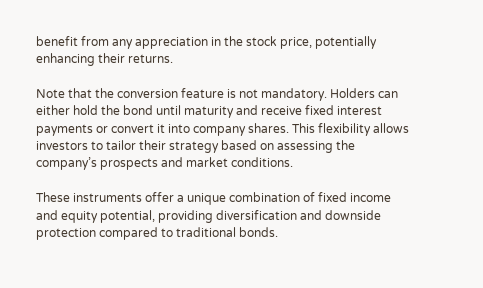benefit from any appreciation in the stock price, potentially enhancing their returns.

Note that the conversion feature is not mandatory. Holders can either hold the bond until maturity and receive fixed interest payments or convert it into company shares. This flexibility allows investors to tailor their strategy based on assessing the company’s prospects and market conditions.

These instruments offer a unique combination of fixed income and equity potential, providing diversification and downside protection compared to traditional bonds.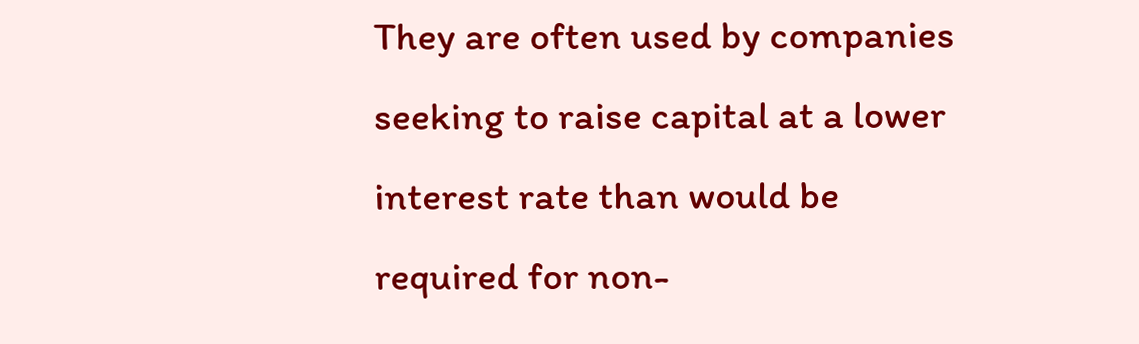They are often used by companies seeking to raise capital at a lower interest rate than would be required for non-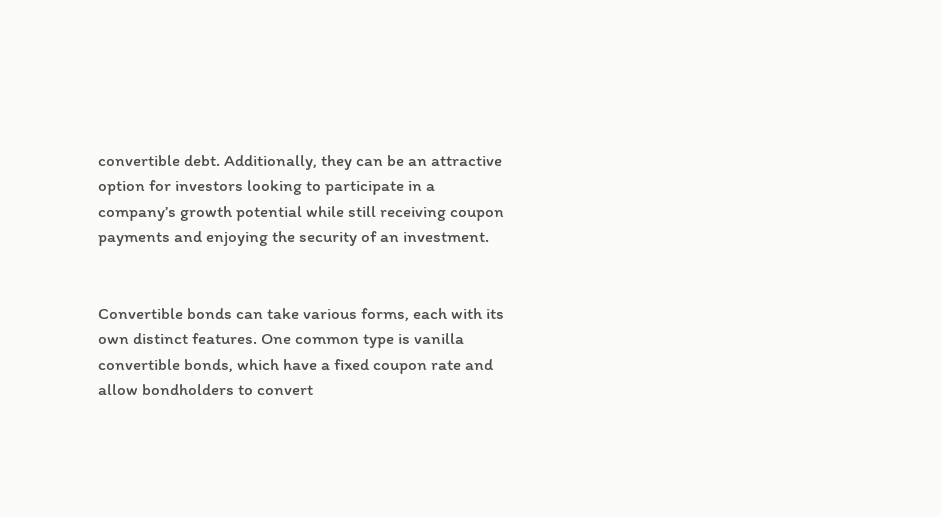convertible debt. Additionally, they can be an attractive option for investors looking to participate in a company’s growth potential while still receiving coupon payments and enjoying the security of an investment.


Convertible bonds can take various forms, each with its own distinct features. One common type is vanilla convertible bonds, which have a fixed coupon rate and allow bondholders to convert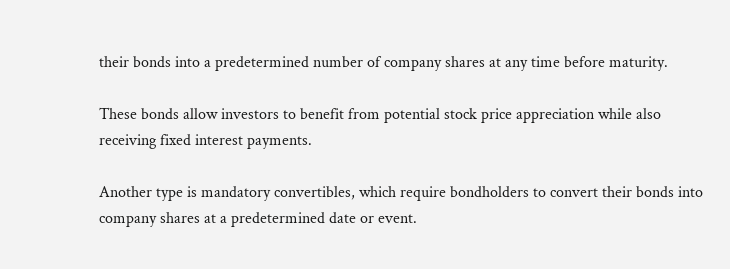their bonds into a predetermined number of company shares at any time before maturity.

These bonds allow investors to benefit from potential stock price appreciation while also receiving fixed interest payments.

Another type is mandatory convertibles, which require bondholders to convert their bonds into company shares at a predetermined date or event.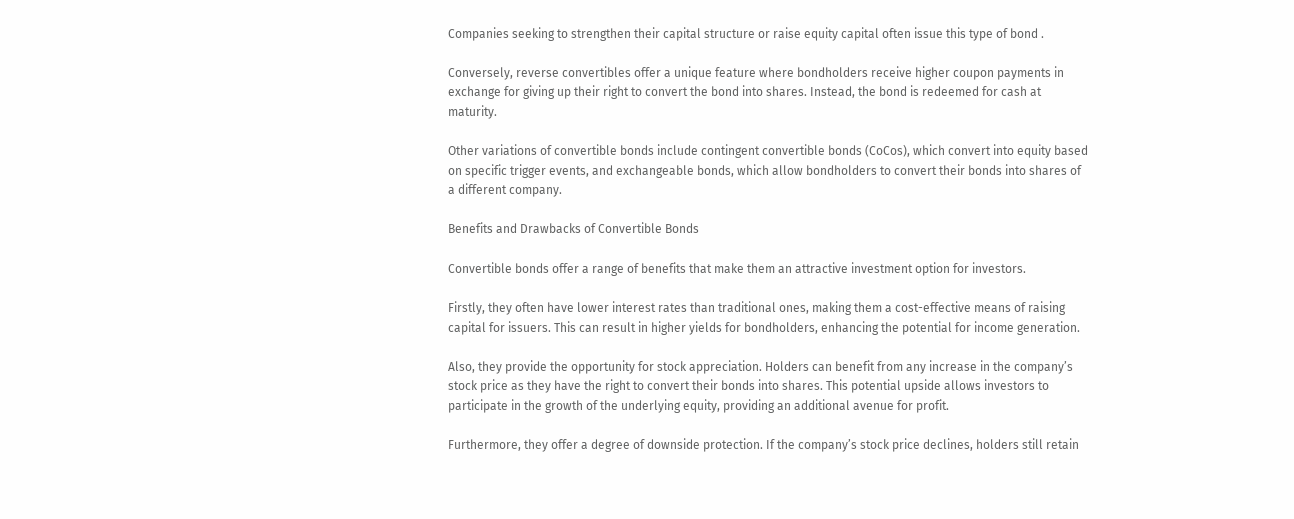Companies seeking to strengthen their capital structure or raise equity capital often issue this type of bond .

Conversely, reverse convertibles offer a unique feature where bondholders receive higher coupon payments in exchange for giving up their right to convert the bond into shares. Instead, the bond is redeemed for cash at maturity.

Other variations of convertible bonds include contingent convertible bonds (CoCos), which convert into equity based on specific trigger events, and exchangeable bonds, which allow bondholders to convert their bonds into shares of a different company.

Benefits and Drawbacks of Convertible Bonds

Convertible bonds offer a range of benefits that make them an attractive investment option for investors.

Firstly, they often have lower interest rates than traditional ones, making them a cost-effective means of raising capital for issuers. This can result in higher yields for bondholders, enhancing the potential for income generation.

Also, they provide the opportunity for stock appreciation. Holders can benefit from any increase in the company’s stock price as they have the right to convert their bonds into shares. This potential upside allows investors to participate in the growth of the underlying equity, providing an additional avenue for profit.

Furthermore, they offer a degree of downside protection. If the company’s stock price declines, holders still retain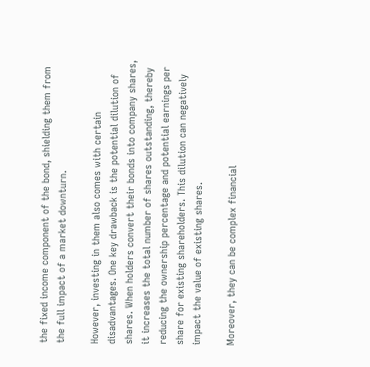the fixed income component of the bond, shielding them from the full impact of a market downturn.

However, investing in them also comes with certain disadvantages. One key drawback is the potential dilution of shares. When holders convert their bonds into company shares, it increases the total number of shares outstanding, thereby reducing the ownership percentage and potential earnings per share for existing shareholders. This dilution can negatively impact the value of existing shares.

Moreover, they can be complex financial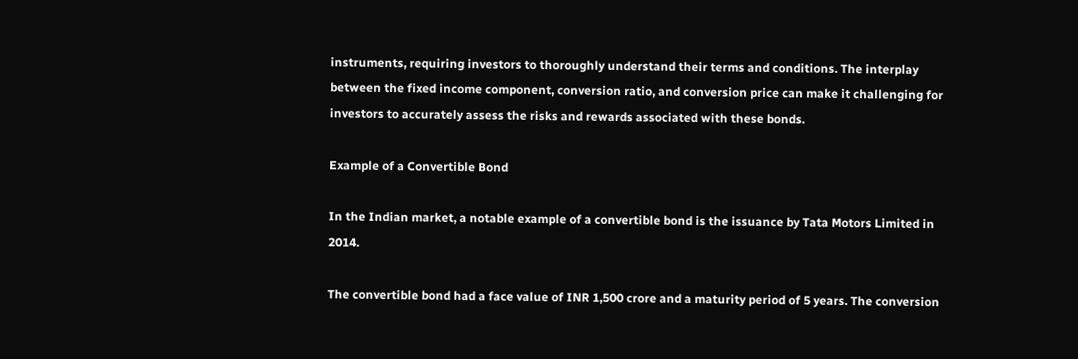instruments, requiring investors to thoroughly understand their terms and conditions. The interplay between the fixed income component, conversion ratio, and conversion price can make it challenging for investors to accurately assess the risks and rewards associated with these bonds.

Example of a Convertible Bond

In the Indian market, a notable example of a convertible bond is the issuance by Tata Motors Limited in 2014.

The convertible bond had a face value of INR 1,500 crore and a maturity period of 5 years. The conversion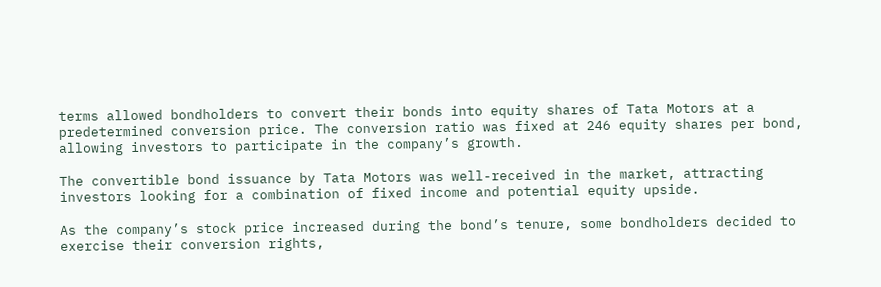terms allowed bondholders to convert their bonds into equity shares of Tata Motors at a predetermined conversion price. The conversion ratio was fixed at 246 equity shares per bond, allowing investors to participate in the company’s growth.

The convertible bond issuance by Tata Motors was well-received in the market, attracting investors looking for a combination of fixed income and potential equity upside.

As the company’s stock price increased during the bond’s tenure, some bondholders decided to exercise their conversion rights,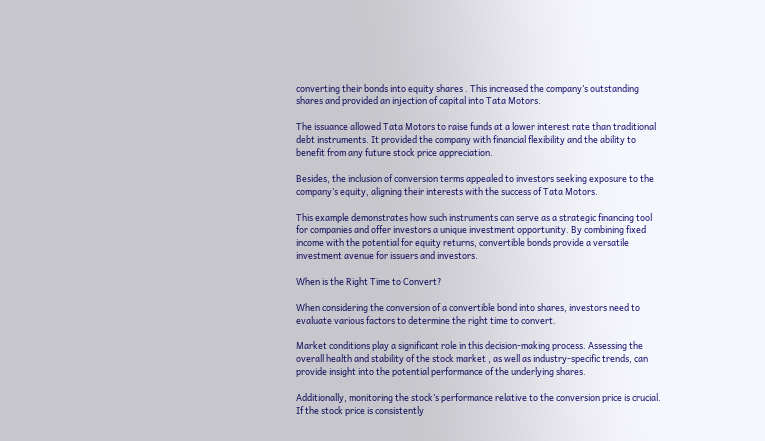converting their bonds into equity shares . This increased the company’s outstanding shares and provided an injection of capital into Tata Motors.

The issuance allowed Tata Motors to raise funds at a lower interest rate than traditional debt instruments. It provided the company with financial flexibility and the ability to benefit from any future stock price appreciation.

Besides, the inclusion of conversion terms appealed to investors seeking exposure to the company’s equity, aligning their interests with the success of Tata Motors.

This example demonstrates how such instruments can serve as a strategic financing tool for companies and offer investors a unique investment opportunity. By combining fixed income with the potential for equity returns, convertible bonds provide a versatile investment avenue for issuers and investors.

When is the Right Time to Convert?

When considering the conversion of a convertible bond into shares, investors need to evaluate various factors to determine the right time to convert.

Market conditions play a significant role in this decision-making process. Assessing the overall health and stability of the stock market , as well as industry-specific trends, can provide insight into the potential performance of the underlying shares.

Additionally, monitoring the stock’s performance relative to the conversion price is crucial. If the stock price is consistently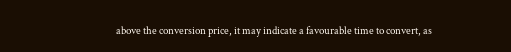above the conversion price, it may indicate a favourable time to convert, as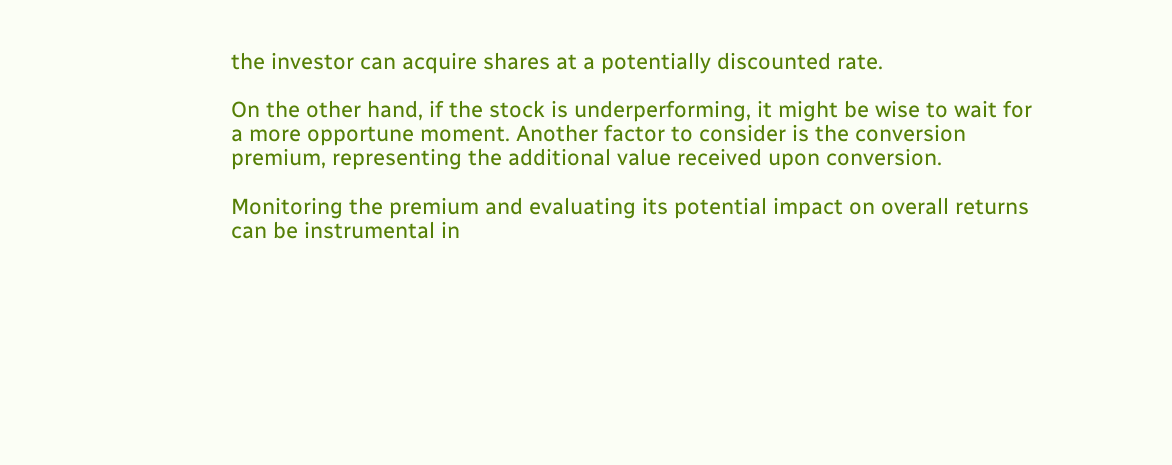the investor can acquire shares at a potentially discounted rate.

On the other hand, if the stock is underperforming, it might be wise to wait for a more opportune moment. Another factor to consider is the conversion premium, representing the additional value received upon conversion.

Monitoring the premium and evaluating its potential impact on overall returns can be instrumental in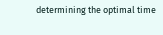determining the optimal time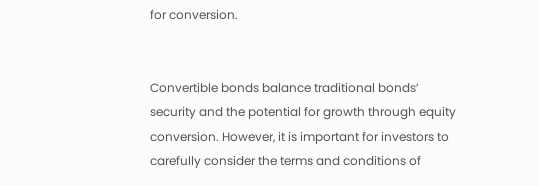for conversion.


Convertible bonds balance traditional bonds’ security and the potential for growth through equity conversion. However, it is important for investors to carefully consider the terms and conditions of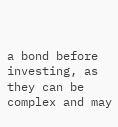a bond before investing, as they can be complex and may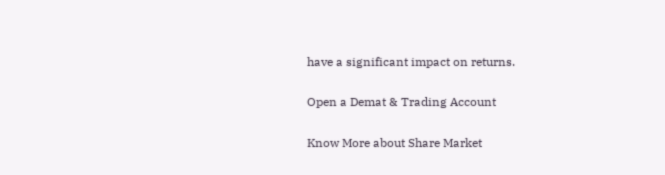have a significant impact on returns.

Open a Demat & Trading Account

Know More about Share Market